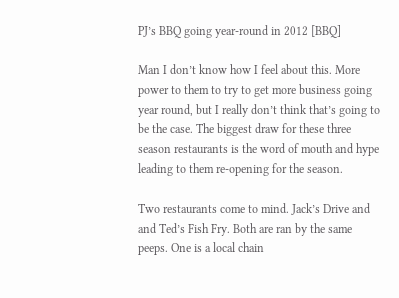PJ’s BBQ going year-round in 2012 [BBQ]

Man I don’t know how I feel about this. More power to them to try to get more business going year round, but I really don’t think that’s going to be the case. The biggest draw for these three season restaurants is the word of mouth and hype leading to them re-opening for the season.

Two restaurants come to mind. Jack’s Drive and and Ted’s Fish Fry. Both are ran by the same peeps. One is a local chain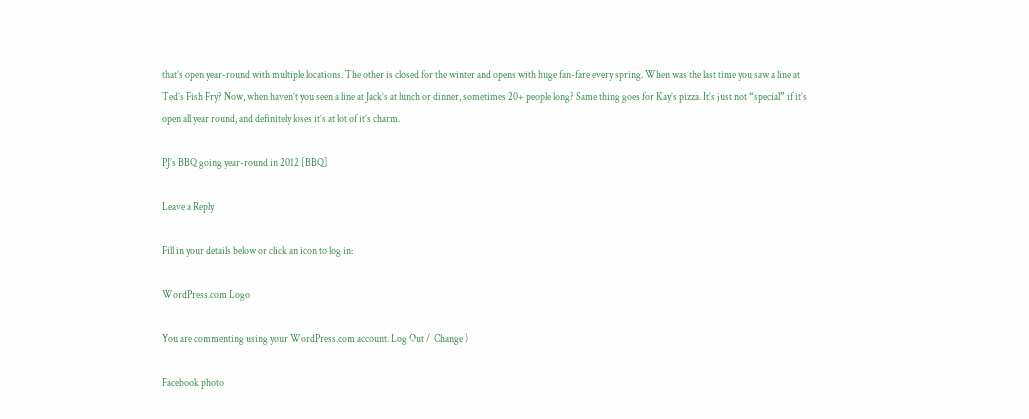that’s open year-round with multiple locations. The other is closed for the winter and opens with huge fan-fare every spring. When was the last time you saw a line at Ted’s Fish Fry? Now, when haven’t you seen a line at Jack’s at lunch or dinner, sometimes 20+ people long? Same thing goes for Kay’s pizza. It’s just not “special” if it’s open all year round, and definitely loses it’s at lot of it’s charm.

PJ’s BBQ going year-round in 2012 [BBQ]

Leave a Reply

Fill in your details below or click an icon to log in:

WordPress.com Logo

You are commenting using your WordPress.com account. Log Out /  Change )

Facebook photo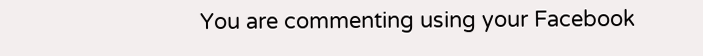You are commenting using your Facebook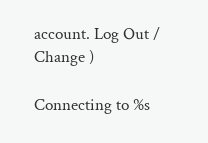account. Log Out /  Change )

Connecting to %s